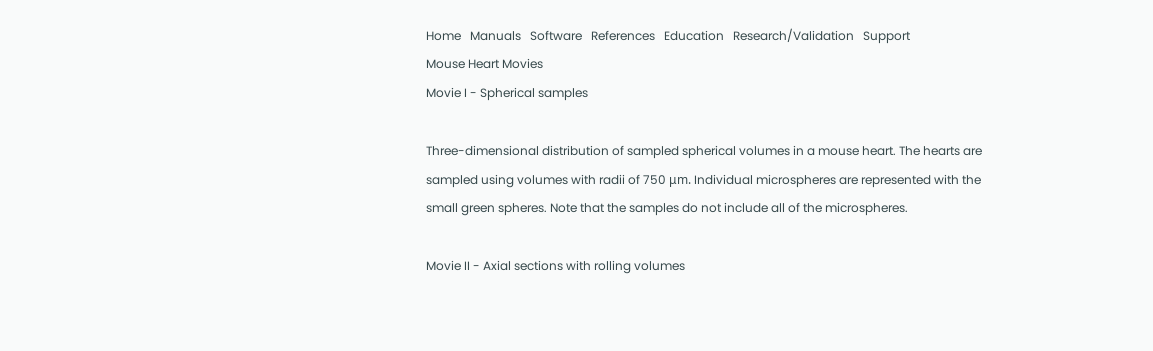Home   Manuals   Software   References   Education   Research/Validation   Support
Mouse Heart Movies
Movie I - Spherical samples

Three-dimensional distribution of sampled spherical volumes in a mouse heart. The hearts are sampled using volumes with radii of 750 μm. Individual microspheres are represented with the small green spheres. Note that the samples do not include all of the microspheres.

Movie II - Axial sections with rolling volumes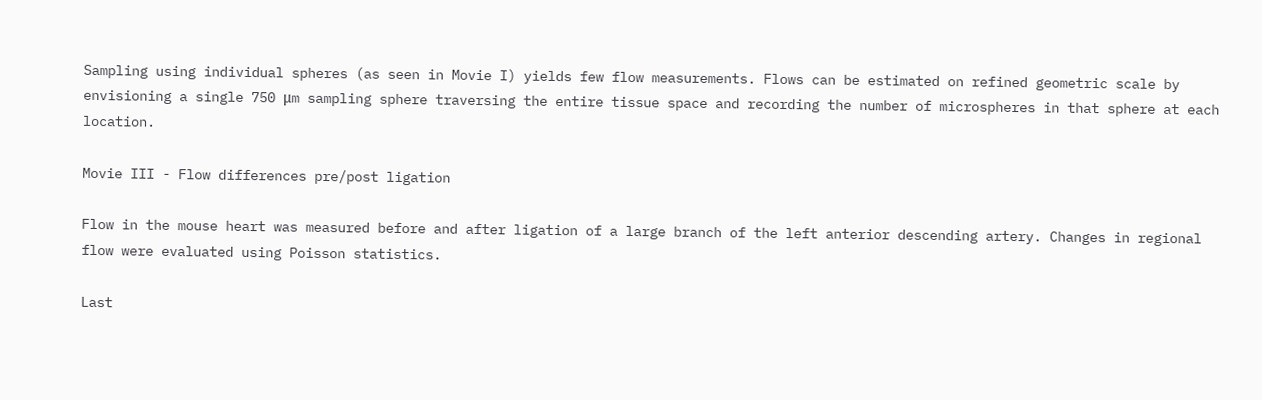Sampling using individual spheres (as seen in Movie I) yields few flow measurements. Flows can be estimated on refined geometric scale by envisioning a single 750 μm sampling sphere traversing the entire tissue space and recording the number of microspheres in that sphere at each location.

Movie III - Flow differences pre/post ligation

Flow in the mouse heart was measured before and after ligation of a large branch of the left anterior descending artery. Changes in regional flow were evaluated using Poisson statistics.

Last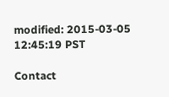modified: 2015-03-05 12:45:19 PST

Contact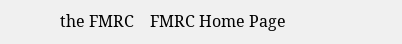the FMRC    FMRC Home Page